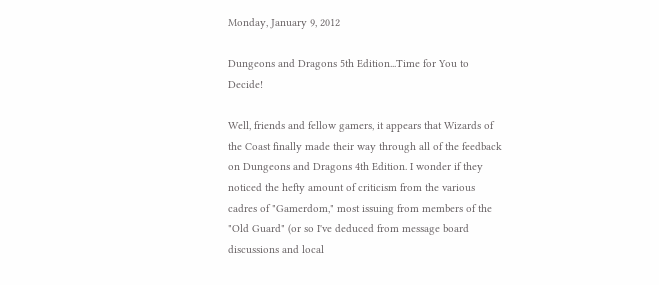Monday, January 9, 2012

Dungeons and Dragons 5th Edition...Time for You to Decide!

Well, friends and fellow gamers, it appears that Wizards of the Coast finally made their way through all of the feedback on Dungeons and Dragons 4th Edition. I wonder if they noticed the hefty amount of criticism from the various cadres of "Gamerdom," most issuing from members of the "Old Guard" (or so I've deduced from message board discussions and local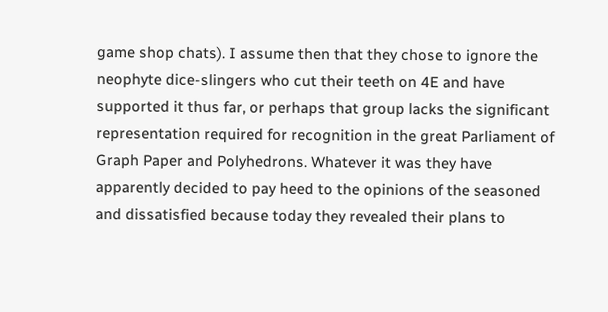game shop chats). I assume then that they chose to ignore the neophyte dice-slingers who cut their teeth on 4E and have supported it thus far, or perhaps that group lacks the significant representation required for recognition in the great Parliament of Graph Paper and Polyhedrons. Whatever it was they have apparently decided to pay heed to the opinions of the seasoned and dissatisfied because today they revealed their plans to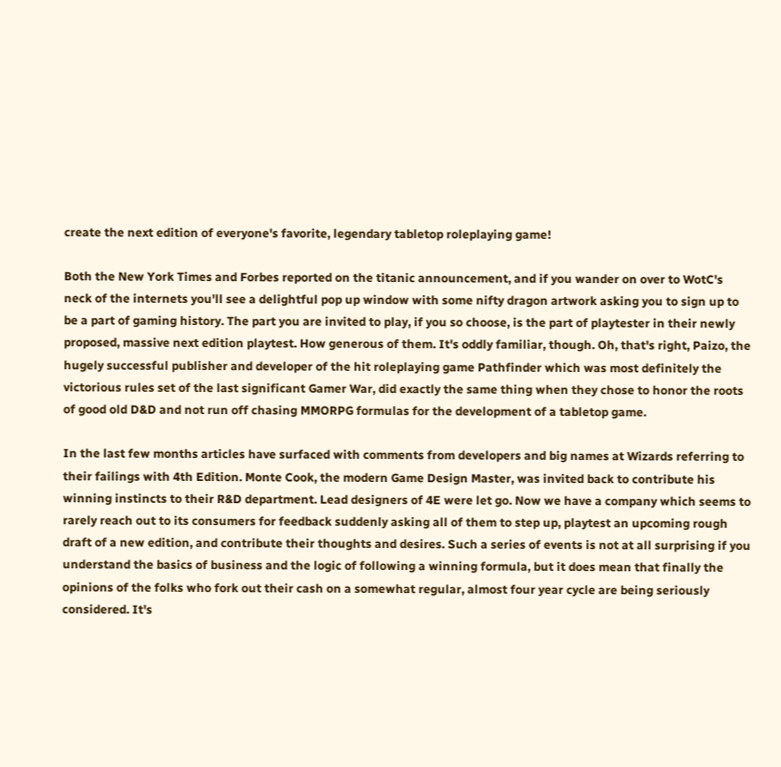create the next edition of everyone's favorite, legendary tabletop roleplaying game!

Both the New York Times and Forbes reported on the titanic announcement, and if you wander on over to WotC's neck of the internets you'll see a delightful pop up window with some nifty dragon artwork asking you to sign up to be a part of gaming history. The part you are invited to play, if you so choose, is the part of playtester in their newly proposed, massive next edition playtest. How generous of them. It's oddly familiar, though. Oh, that's right, Paizo, the hugely successful publisher and developer of the hit roleplaying game Pathfinder which was most definitely the victorious rules set of the last significant Gamer War, did exactly the same thing when they chose to honor the roots of good old D&D and not run off chasing MMORPG formulas for the development of a tabletop game.

In the last few months articles have surfaced with comments from developers and big names at Wizards referring to their failings with 4th Edition. Monte Cook, the modern Game Design Master, was invited back to contribute his winning instincts to their R&D department. Lead designers of 4E were let go. Now we have a company which seems to rarely reach out to its consumers for feedback suddenly asking all of them to step up, playtest an upcoming rough draft of a new edition, and contribute their thoughts and desires. Such a series of events is not at all surprising if you understand the basics of business and the logic of following a winning formula, but it does mean that finally the opinions of the folks who fork out their cash on a somewhat regular, almost four year cycle are being seriously considered. It's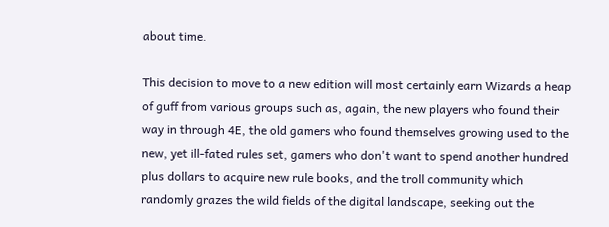about time.

This decision to move to a new edition will most certainly earn Wizards a heap of guff from various groups such as, again, the new players who found their way in through 4E, the old gamers who found themselves growing used to the new, yet ill-fated rules set, gamers who don't want to spend another hundred plus dollars to acquire new rule books, and the troll community which randomly grazes the wild fields of the digital landscape, seeking out the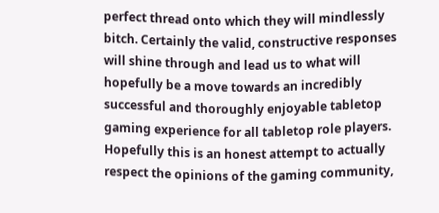perfect thread onto which they will mindlessly bitch. Certainly the valid, constructive responses will shine through and lead us to what will hopefully be a move towards an incredibly successful and thoroughly enjoyable tabletop gaming experience for all tabletop role players. Hopefully this is an honest attempt to actually respect the opinions of the gaming community,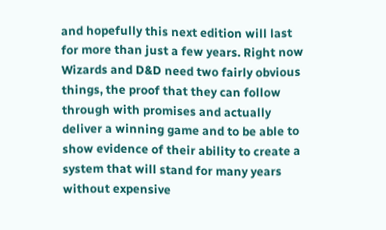and hopefully this next edition will last for more than just a few years. Right now Wizards and D&D need two fairly obvious things, the proof that they can follow through with promises and actually deliver a winning game and to be able to show evidence of their ability to create a system that will stand for many years without expensive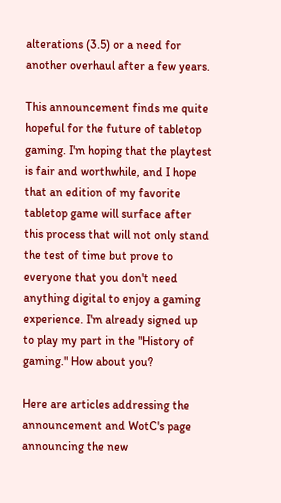alterations (3.5) or a need for another overhaul after a few years.

This announcement finds me quite hopeful for the future of tabletop gaming. I'm hoping that the playtest is fair and worthwhile, and I hope that an edition of my favorite tabletop game will surface after this process that will not only stand the test of time but prove to everyone that you don't need anything digital to enjoy a gaming experience. I'm already signed up to play my part in the "History of gaming." How about you?

Here are articles addressing the announcement and WotC's page announcing the new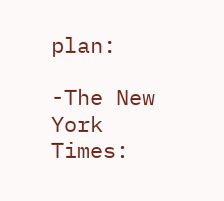plan:

-The New York Times: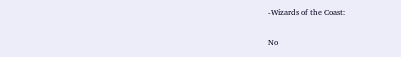-Wizards of the Coast:

No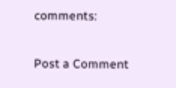comments:

Post a Comment